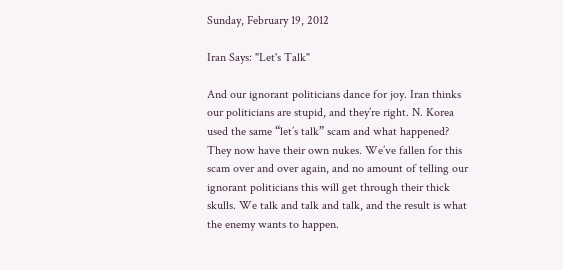Sunday, February 19, 2012

Iran Says: "Let's Talk"

And our ignorant politicians dance for joy. Iran thinks our politicians are stupid, and they’re right. N. Korea used the same “let’s talk” scam and what happened? They now have their own nukes. We’ve fallen for this scam over and over again, and no amount of telling our ignorant politicians this will get through their thick skulls. We talk and talk and talk, and the result is what the enemy wants to happen.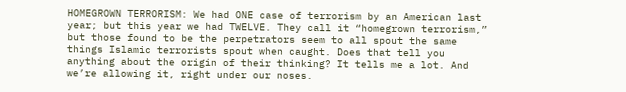HOMEGROWN TERRORISM: We had ONE case of terrorism by an American last year; but this year we had TWELVE. They call it “homegrown terrorism,” but those found to be the perpetrators seem to all spout the same things Islamic terrorists spout when caught. Does that tell you anything about the origin of their thinking? It tells me a lot. And we’re allowing it, right under our noses.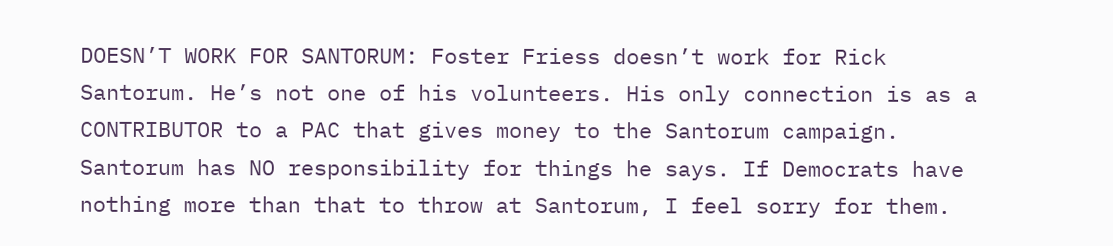DOESN’T WORK FOR SANTORUM: Foster Friess doesn’t work for Rick Santorum. He’s not one of his volunteers. His only connection is as a CONTRIBUTOR to a PAC that gives money to the Santorum campaign. Santorum has NO responsibility for things he says. If Democrats have nothing more than that to throw at Santorum, I feel sorry for them.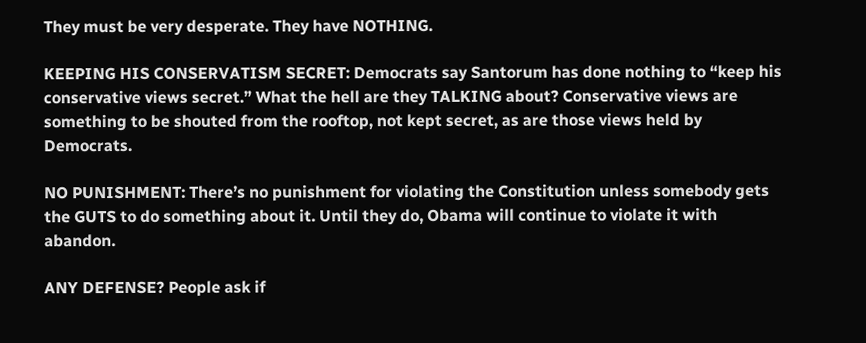They must be very desperate. They have NOTHING.

KEEPING HIS CONSERVATISM SECRET: Democrats say Santorum has done nothing to “keep his conservative views secret.” What the hell are they TALKING about? Conservative views are something to be shouted from the rooftop, not kept secret, as are those views held by Democrats.

NO PUNISHMENT: There’s no punishment for violating the Constitution unless somebody gets the GUTS to do something about it. Until they do, Obama will continue to violate it with abandon.

ANY DEFENSE? People ask if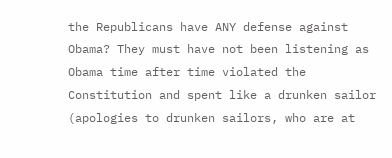the Republicans have ANY defense against Obama? They must have not been listening as Obama time after time violated the Constitution and spent like a drunken sailor (apologies to drunken sailors, who are at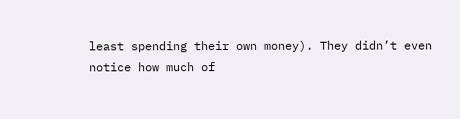least spending their own money). They didn’t even notice how much of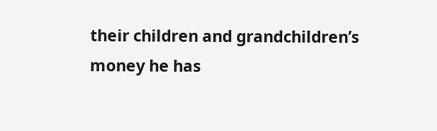their children and grandchildren’s money he has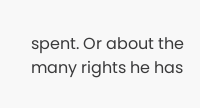spent. Or about the many rights he has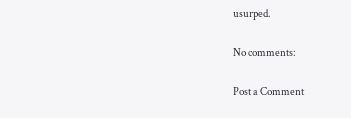usurped.

No comments:

Post a Comment